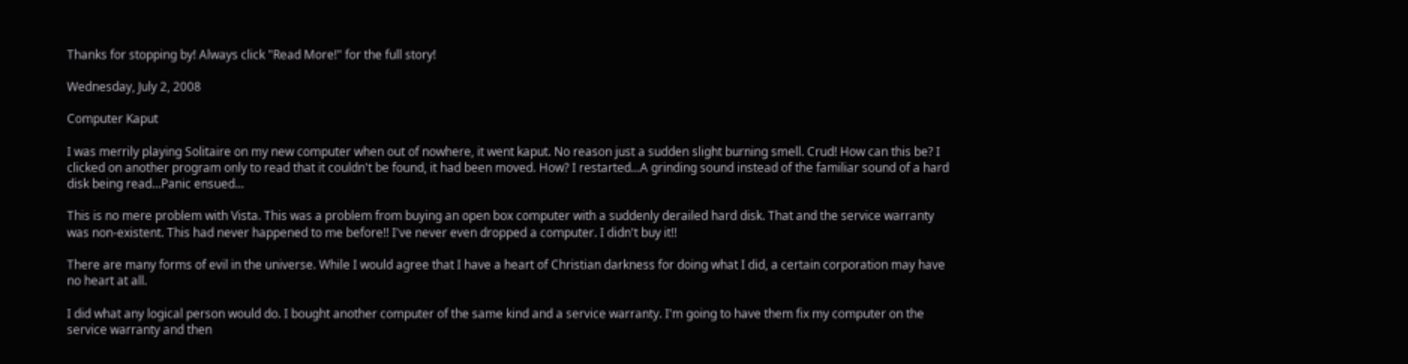Thanks for stopping by! Always click "Read More!" for the full story!

Wednesday, July 2, 2008

Computer Kaput

I was merrily playing Solitaire on my new computer when out of nowhere, it went kaput. No reason just a sudden slight burning smell. Crud! How can this be? I clicked on another program only to read that it couldn't be found, it had been moved. How? I restarted...A grinding sound instead of the familiar sound of a hard disk being read...Panic ensued...

This is no mere problem with Vista. This was a problem from buying an open box computer with a suddenly derailed hard disk. That and the service warranty was non-existent. This had never happened to me before!! I've never even dropped a computer. I didn't buy it!!

There are many forms of evil in the universe. While I would agree that I have a heart of Christian darkness for doing what I did, a certain corporation may have no heart at all.

I did what any logical person would do. I bought another computer of the same kind and a service warranty. I'm going to have them fix my computer on the service warranty and then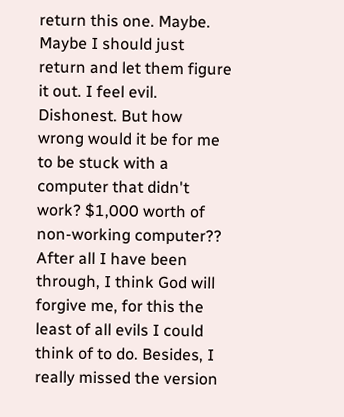return this one. Maybe. Maybe I should just return and let them figure it out. I feel evil. Dishonest. But how wrong would it be for me to be stuck with a computer that didn't work? $1,000 worth of non-working computer?? After all I have been through, I think God will forgive me, for this the least of all evils I could think of to do. Besides, I really missed the version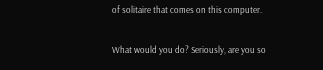of solitaire that comes on this computer.

What would you do? Seriously, are you so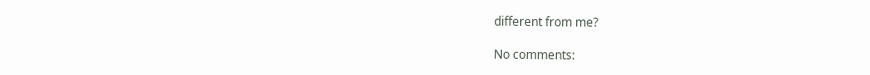different from me?

No comments: